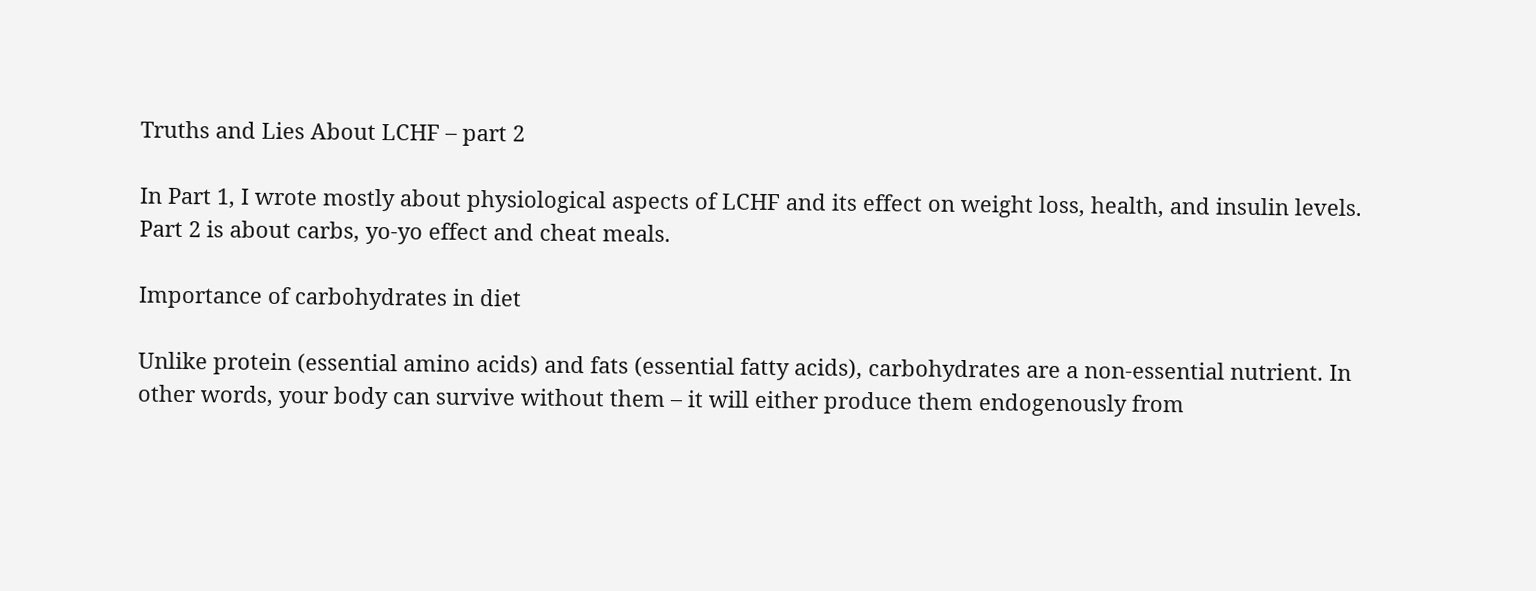Truths and Lies About LCHF – part 2

In Part 1, I wrote mostly about physiological aspects of LCHF and its effect on weight loss, health, and insulin levels. Part 2 is about carbs, yo-yo effect and cheat meals.

Importance of carbohydrates in diet

Unlike protein (essential amino acids) and fats (essential fatty acids), carbohydrates are a non-essential nutrient. In other words, your body can survive without them – it will either produce them endogenously from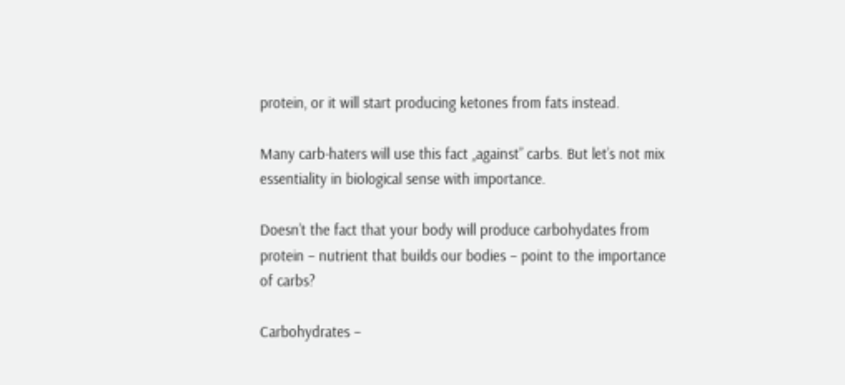protein, or it will start producing ketones from fats instead.

Many carb-haters will use this fact „against” carbs. But let’s not mix essentiality in biological sense with importance.

Doesn’t the fact that your body will produce carbohydates from protein – nutrient that builds our bodies – point to the importance of carbs?

Carbohydrates –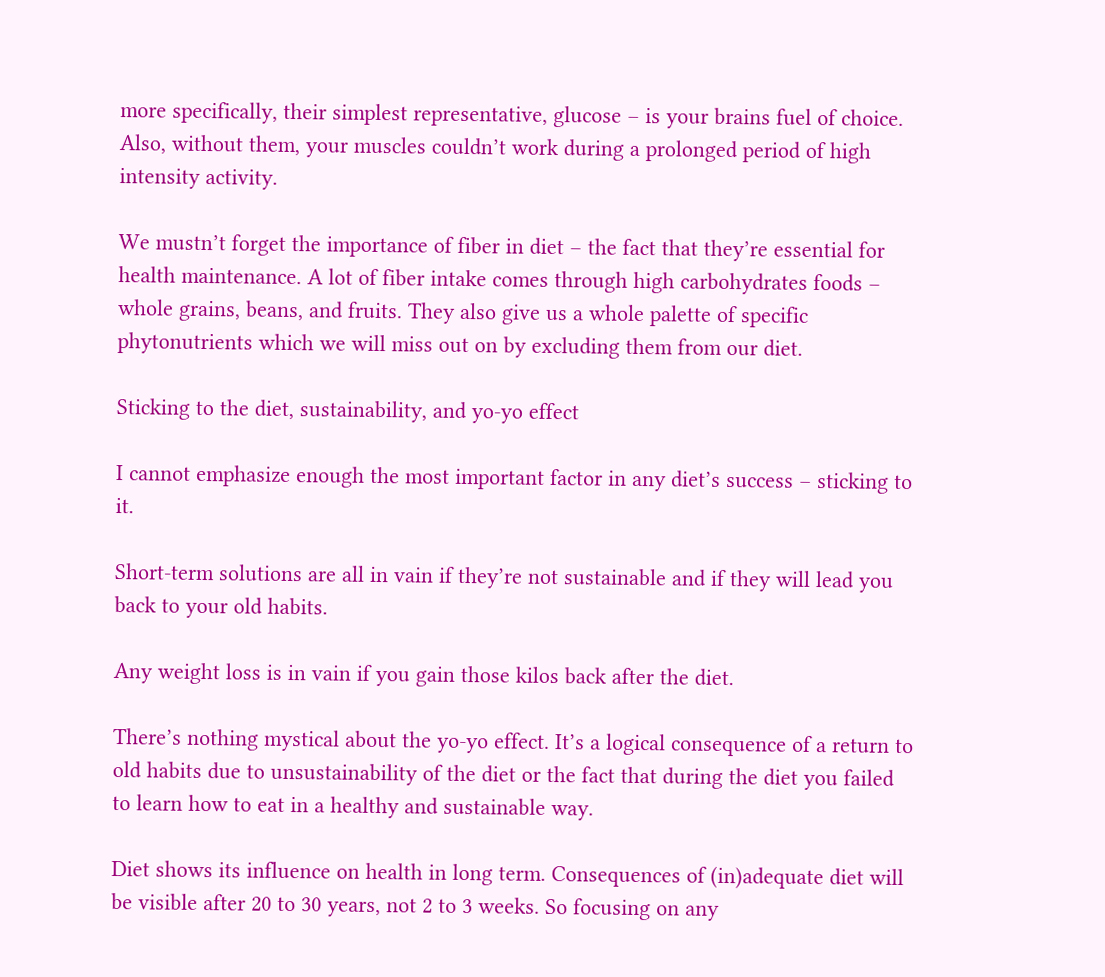more specifically, their simplest representative, glucose – is your brains fuel of choice. Also, without them, your muscles couldn’t work during a prolonged period of high intensity activity.

We mustn’t forget the importance of fiber in diet – the fact that they’re essential for health maintenance. A lot of fiber intake comes through high carbohydrates foods – whole grains, beans, and fruits. They also give us a whole palette of specific phytonutrients which we will miss out on by excluding them from our diet.

Sticking to the diet, sustainability, and yo-yo effect

I cannot emphasize enough the most important factor in any diet’s success – sticking to it.

Short-term solutions are all in vain if they’re not sustainable and if they will lead you back to your old habits.

Any weight loss is in vain if you gain those kilos back after the diet.

There’s nothing mystical about the yo-yo effect. It’s a logical consequence of a return to old habits due to unsustainability of the diet or the fact that during the diet you failed to learn how to eat in a healthy and sustainable way.

Diet shows its influence on health in long term. Consequences of (in)adequate diet will be visible after 20 to 30 years, not 2 to 3 weeks. So focusing on any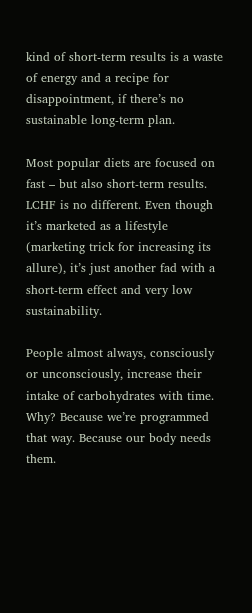kind of short-term results is a waste of energy and a recipe for disappointment, if there’s no sustainable long-term plan.

Most popular diets are focused on fast – but also short-term results. LCHF is no different. Even though it’s marketed as a lifestyle (marketing trick for increasing its allure), it’s just another fad with a short-term effect and very low sustainability.

People almost always, consciously or unconsciously, increase their intake of carbohydrates with time. Why? Because we’re programmed that way. Because our body needs them.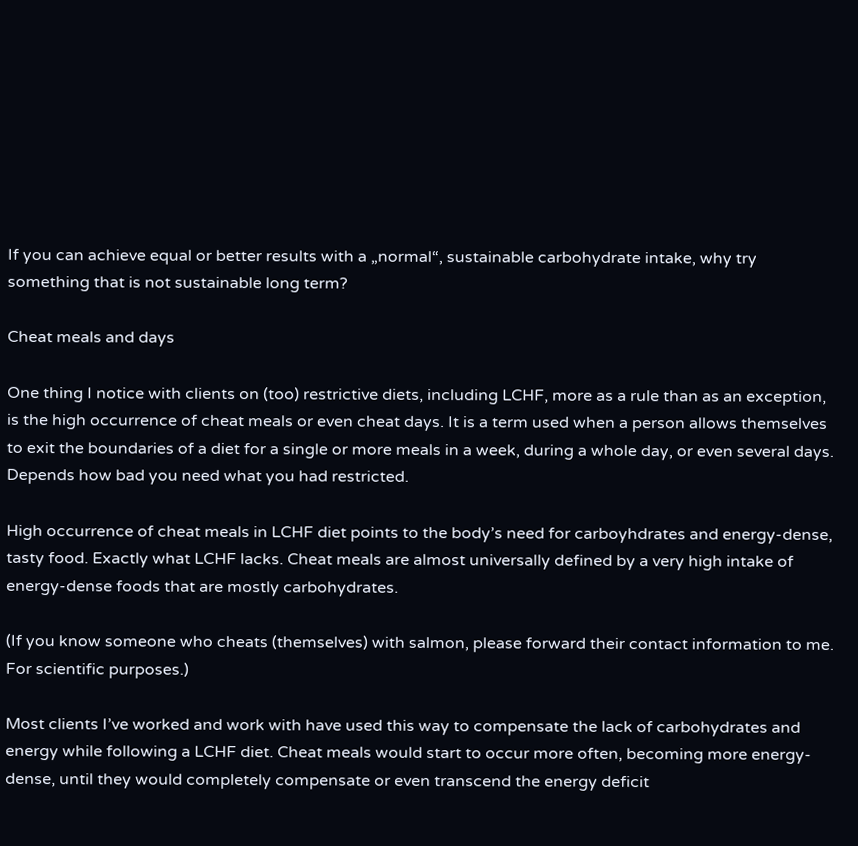If you can achieve equal or better results with a „normal“, sustainable carbohydrate intake, why try something that is not sustainable long term?

Cheat meals and days

One thing I notice with clients on (too) restrictive diets, including LCHF, more as a rule than as an exception, is the high occurrence of cheat meals or even cheat days. It is a term used when a person allows themselves to exit the boundaries of a diet for a single or more meals in a week, during a whole day, or even several days. Depends how bad you need what you had restricted.

High occurrence of cheat meals in LCHF diet points to the body’s need for carboyhdrates and energy-dense, tasty food. Exactly what LCHF lacks. Cheat meals are almost universally defined by a very high intake of energy-dense foods that are mostly carbohydrates.

(If you know someone who cheats (themselves) with salmon, please forward their contact information to me. For scientific purposes.)

Most clients I’ve worked and work with have used this way to compensate the lack of carbohydrates and energy while following a LCHF diet. Cheat meals would start to occur more often, becoming more energy-dense, until they would completely compensate or even transcend the energy deficit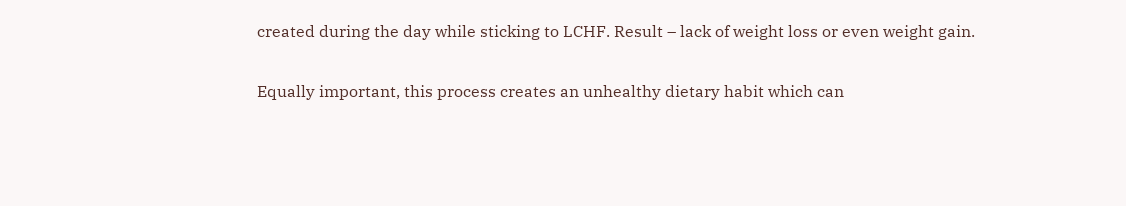created during the day while sticking to LCHF. Result – lack of weight loss or even weight gain.

Equally important, this process creates an unhealthy dietary habit which can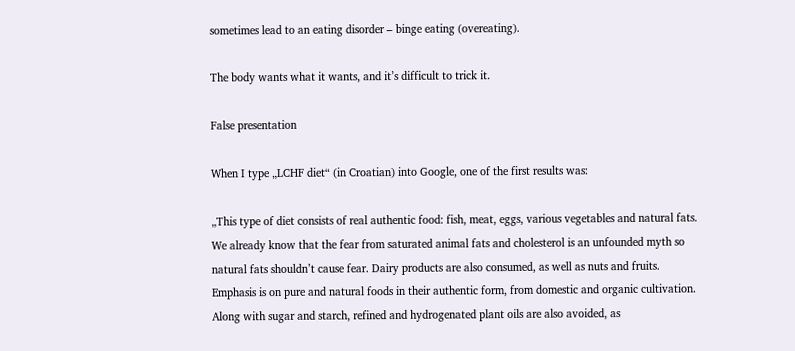sometimes lead to an eating disorder – binge eating (overeating).

The body wants what it wants, and it’s difficult to trick it.

False presentation

When I type „LCHF diet“ (in Croatian) into Google, one of the first results was:

„This type of diet consists of real authentic food: fish, meat, eggs, various vegetables and natural fats. We already know that the fear from saturated animal fats and cholesterol is an unfounded myth so natural fats shouldn’t cause fear. Dairy products are also consumed, as well as nuts and fruits. Emphasis is on pure and natural foods in their authentic form, from domestic and organic cultivation. Along with sugar and starch, refined and hydrogenated plant oils are also avoided, as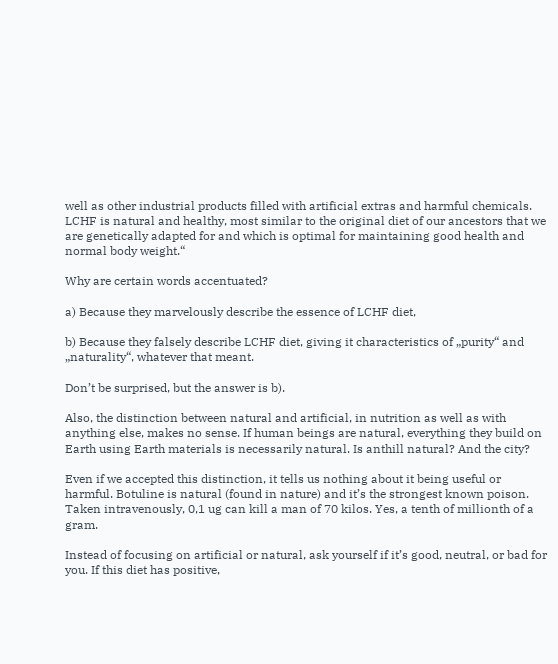well as other industrial products filled with artificial extras and harmful chemicals. LCHF is natural and healthy, most similar to the original diet of our ancestors that we are genetically adapted for and which is optimal for maintaining good health and normal body weight.“

Why are certain words accentuated?

a) Because they marvelously describe the essence of LCHF diet,

b) Because they falsely describe LCHF diet, giving it characteristics of „purity“ and „naturality“, whatever that meant.

Don’t be surprised, but the answer is b).

Also, the distinction between natural and artificial, in nutrition as well as with anything else, makes no sense. If human beings are natural, everything they build on Earth using Earth materials is necessarily natural. Is anthill natural? And the city?

Even if we accepted this distinction, it tells us nothing about it being useful or harmful. Botuline is natural (found in nature) and it’s the strongest known poison. Taken intravenously, 0,1 ug can kill a man of 70 kilos. Yes, a tenth of millionth of a gram.

Instead of focusing on artificial or natural, ask yourself if it’s good, neutral, or bad for you. If this diet has positive,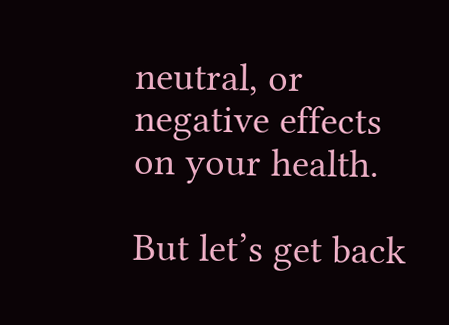neutral, or negative effects on your health.

But let’s get back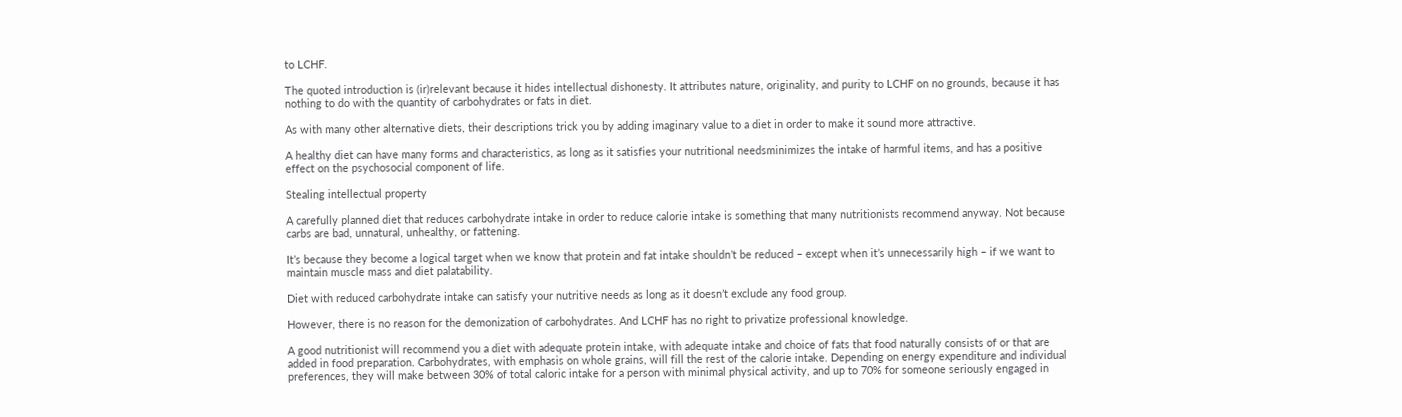to LCHF.

The quoted introduction is (ir)relevant because it hides intellectual dishonesty. It attributes nature, originality, and purity to LCHF on no grounds, because it has nothing to do with the quantity of carbohydrates or fats in diet.

As with many other alternative diets, their descriptions trick you by adding imaginary value to a diet in order to make it sound more attractive.

A healthy diet can have many forms and characteristics, as long as it satisfies your nutritional needsminimizes the intake of harmful items, and has a positive effect on the psychosocial component of life.

Stealing intellectual property

A carefully planned diet that reduces carbohydrate intake in order to reduce calorie intake is something that many nutritionists recommend anyway. Not because carbs are bad, unnatural, unhealthy, or fattening.

It’s because they become a logical target when we know that protein and fat intake shouldn’t be reduced – except when it’s unnecessarily high – if we want to maintain muscle mass and diet palatability.

Diet with reduced carbohydrate intake can satisfy your nutritive needs as long as it doesn’t exclude any food group.

However, there is no reason for the demonization of carbohydrates. And LCHF has no right to privatize professional knowledge.

A good nutritionist will recommend you a diet with adequate protein intake, with adequate intake and choice of fats that food naturally consists of or that are added in food preparation. Carbohydrates, with emphasis on whole grains, will fill the rest of the calorie intake. Depending on energy expenditure and individual preferences, they will make between 30% of total caloric intake for a person with minimal physical activity, and up to 70% for someone seriously engaged in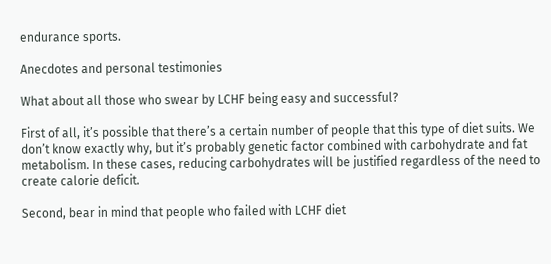endurance sports.

Anecdotes and personal testimonies

What about all those who swear by LCHF being easy and successful?

First of all, it’s possible that there’s a certain number of people that this type of diet suits. We don’t know exactly why, but it’s probably genetic factor combined with carbohydrate and fat metabolism. In these cases, reducing carbohydrates will be justified regardless of the need to create calorie deficit.

Second, bear in mind that people who failed with LCHF diet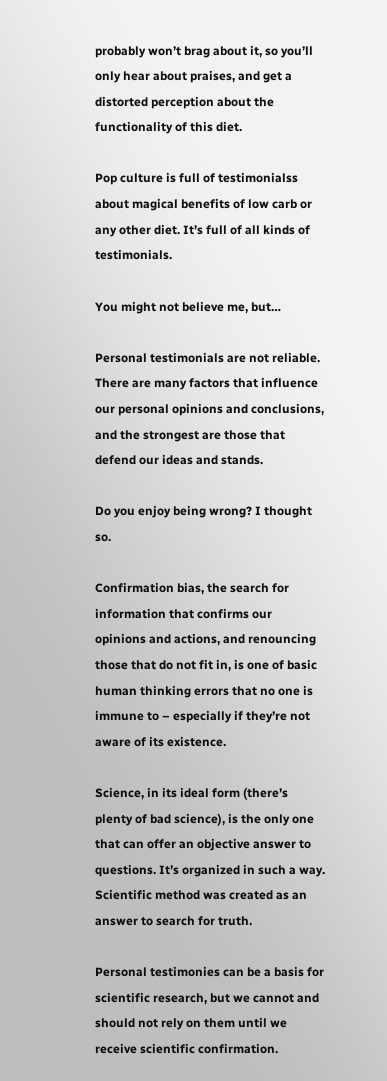probably won’t brag about it, so you’ll only hear about praises, and get a distorted perception about the functionality of this diet.

Pop culture is full of testimonialss about magical benefits of low carb or any other diet. It’s full of all kinds of testimonials.

You might not believe me, but…

Personal testimonials are not reliable. There are many factors that influence our personal opinions and conclusions, and the strongest are those that defend our ideas and stands.

Do you enjoy being wrong? I thought so.

Confirmation bias, the search for information that confirms our opinions and actions, and renouncing those that do not fit in, is one of basic human thinking errors that no one is immune to – especially if they’re not aware of its existence.

Science, in its ideal form (there’s plenty of bad science), is the only one that can offer an objective answer to questions. It’s organized in such a way. Scientific method was created as an answer to search for truth.

Personal testimonies can be a basis for scientific research, but we cannot and should not rely on them until we receive scientific confirmation.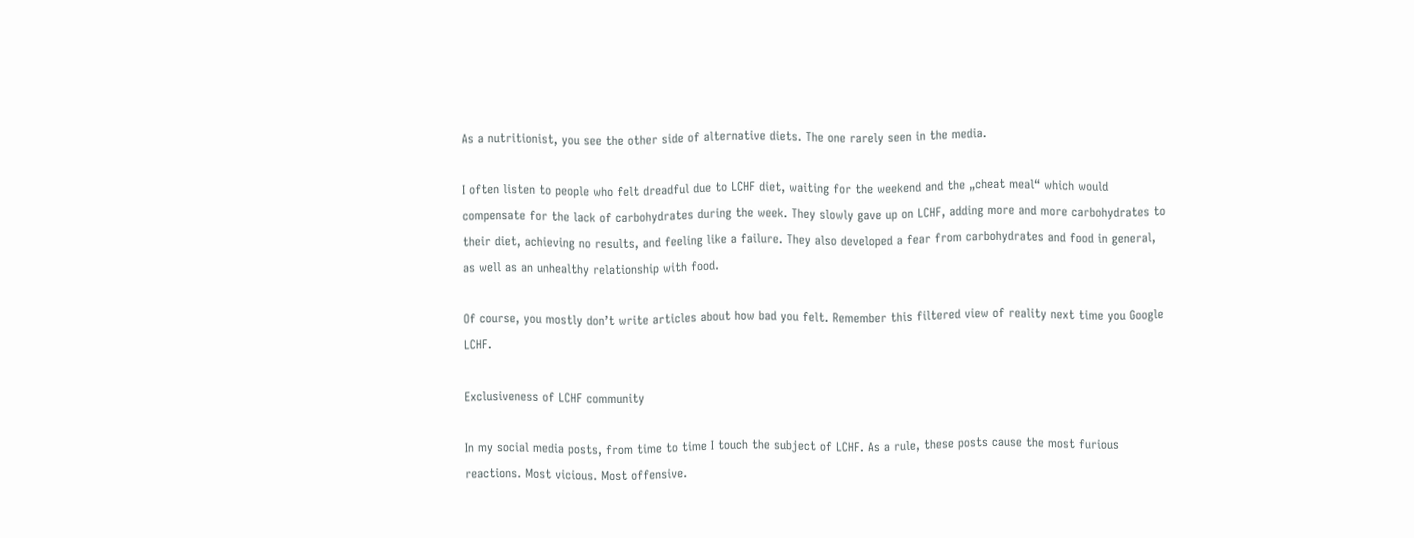As a nutritionist, you see the other side of alternative diets. The one rarely seen in the media.

I often listen to people who felt dreadful due to LCHF diet, waiting for the weekend and the „cheat meal“ which would compensate for the lack of carbohydrates during the week. They slowly gave up on LCHF, adding more and more carbohydrates to their diet, achieving no results, and feeling like a failure. They also developed a fear from carbohydrates and food in general, as well as an unhealthy relationship with food.

Of course, you mostly don’t write articles about how bad you felt. Remember this filtered view of reality next time you Google LCHF.

Exclusiveness of LCHF community

In my social media posts, from time to time I touch the subject of LCHF. As a rule, these posts cause the most furious reactions. Most vicious. Most offensive.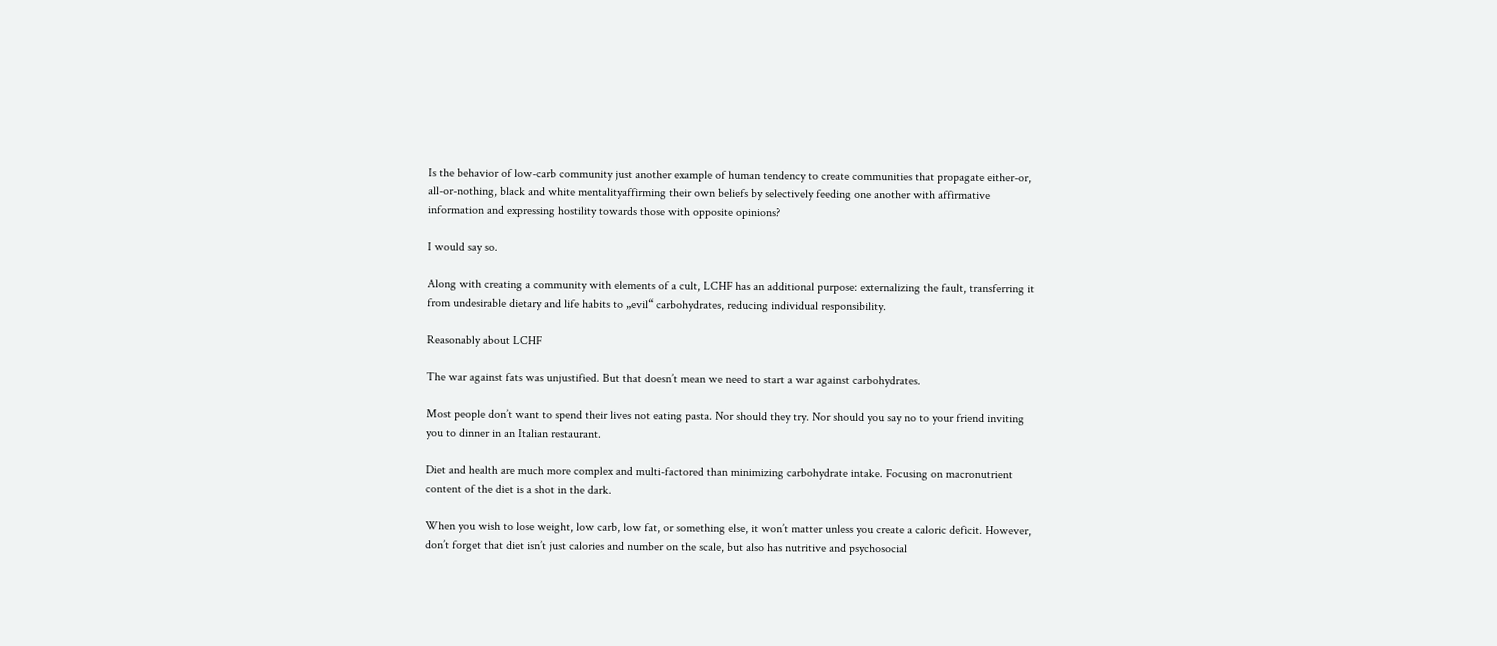Is the behavior of low-carb community just another example of human tendency to create communities that propagate either-or, all-or-nothing, black and white mentalityaffirming their own beliefs by selectively feeding one another with affirmative information and expressing hostility towards those with opposite opinions?

I would say so.

Along with creating a community with elements of a cult, LCHF has an additional purpose: externalizing the fault, transferring it from undesirable dietary and life habits to „evil“ carbohydrates, reducing individual responsibility.

Reasonably about LCHF

The war against fats was unjustified. But that doesn’t mean we need to start a war against carbohydrates.

Most people don’t want to spend their lives not eating pasta. Nor should they try. Nor should you say no to your friend inviting you to dinner in an Italian restaurant.

Diet and health are much more complex and multi-factored than minimizing carbohydrate intake. Focusing on macronutrient content of the diet is a shot in the dark.

When you wish to lose weight, low carb, low fat, or something else, it won’t matter unless you create a caloric deficit. However, don’t forget that diet isn’t just calories and number on the scale, but also has nutritive and psychosocial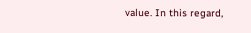value. In this regard,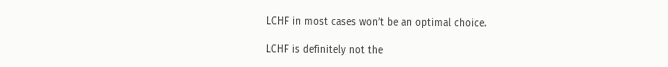LCHF in most cases won’t be an optimal choice.

LCHF is definitely not the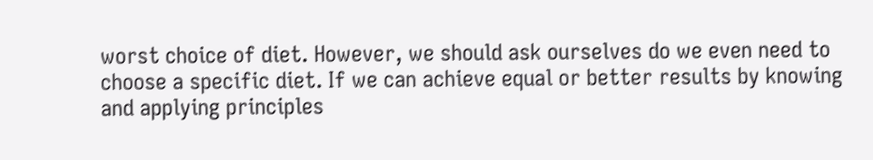worst choice of diet. However, we should ask ourselves do we even need to choose a specific diet. If we can achieve equal or better results by knowing and applying principles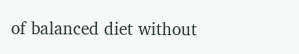of balanced diet without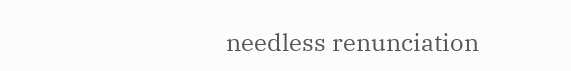needless renunciation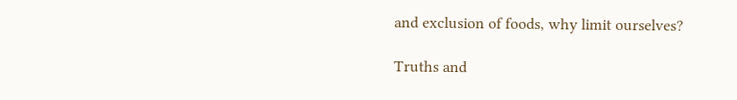and exclusion of foods, why limit ourselves?

Truths and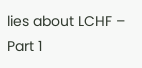lies about LCHF – Part 1